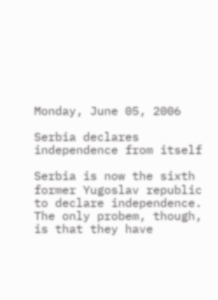Monday, June 05, 2006

Serbia declares independence from itself

Serbia is now the sixth former Yugoslav republic to declare independence. The only probem, though, is that they have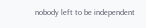nobody left to be independent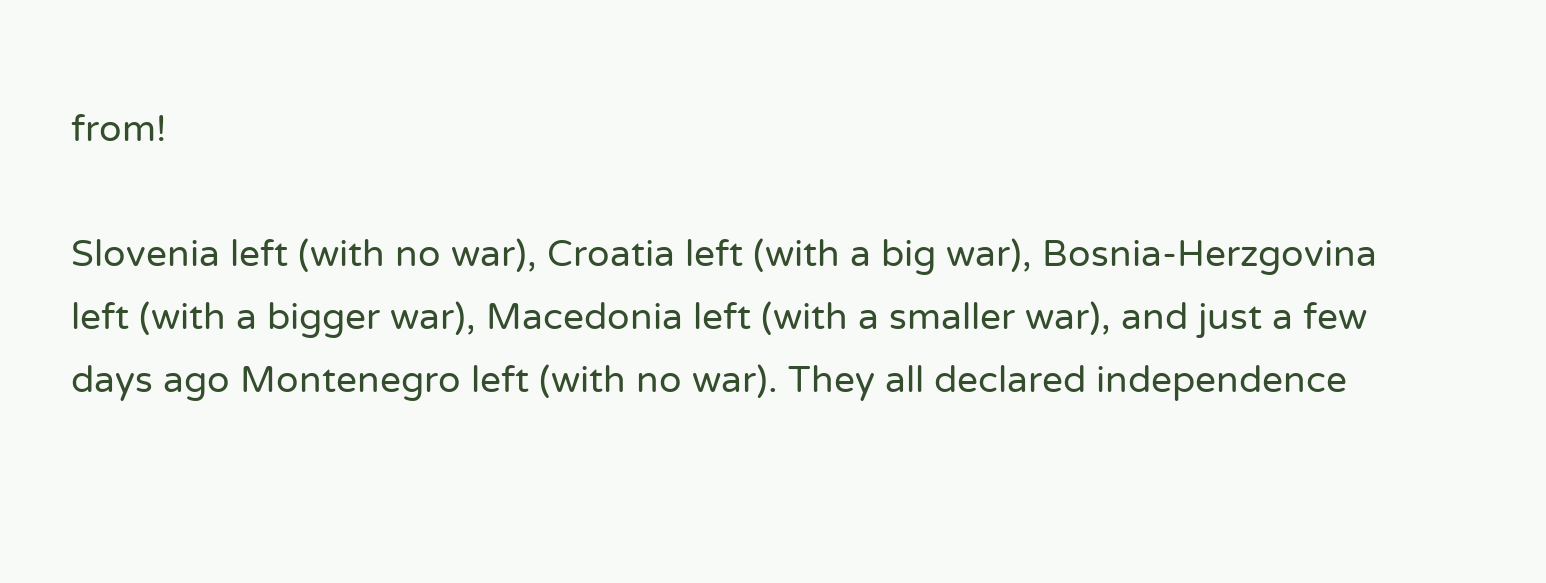from!

Slovenia left (with no war), Croatia left (with a big war), Bosnia-Herzgovina left (with a bigger war), Macedonia left (with a smaller war), and just a few days ago Montenegro left (with no war). They all declared independence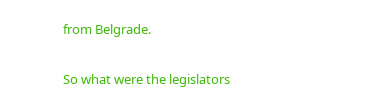from Belgrade.

So what were the legislators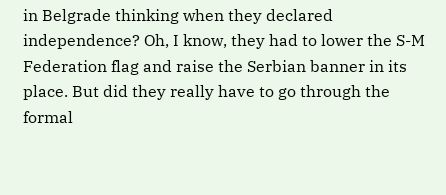in Belgrade thinking when they declared independence? Oh, I know, they had to lower the S-M Federation flag and raise the Serbian banner in its place. But did they really have to go through the formal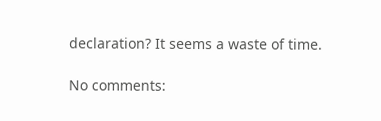declaration? It seems a waste of time.

No comments: